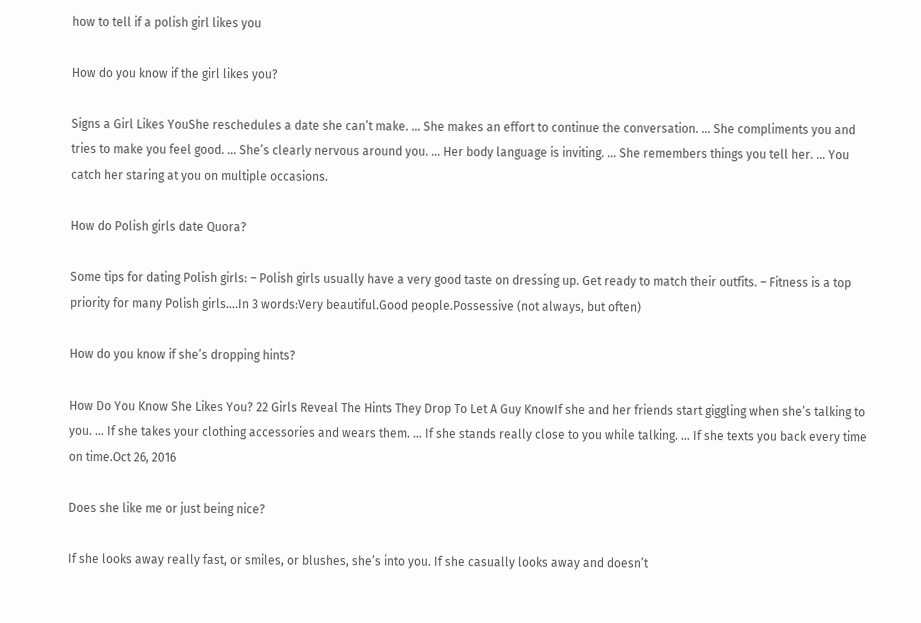how to tell if a polish girl likes you

How do you know if the girl likes you?

Signs a Girl Likes YouShe reschedules a date she can’t make. … She makes an effort to continue the conversation. … She compliments you and tries to make you feel good. … She’s clearly nervous around you. … Her body language is inviting. … She remembers things you tell her. … You catch her staring at you on multiple occasions.

How do Polish girls date Quora?

Some tips for dating Polish girls: – Polish girls usually have a very good taste on dressing up. Get ready to match their outfits. – Fitness is a top priority for many Polish girls….In 3 words:Very beautiful.Good people.Possessive (not always, but often)

How do you know if she’s dropping hints?

How Do You Know She Likes You? 22 Girls Reveal The Hints They Drop To Let A Guy KnowIf she and her friends start giggling when she’s talking to you. … If she takes your clothing accessories and wears them. … If she stands really close to you while talking. … If she texts you back every time on time.Oct 26, 2016

Does she like me or just being nice?

If she looks away really fast, or smiles, or blushes, she’s into you. If she casually looks away and doesn’t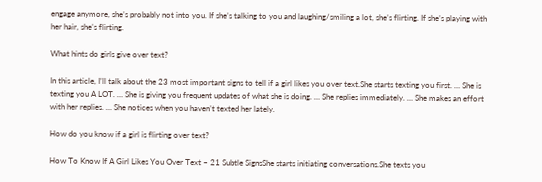engage anymore, she’s probably not into you. If she’s talking to you and laughing/smiling a lot, she’s flirting. If she’s playing with her hair, she’s flirting.

What hints do girls give over text?

In this article, I’ll talk about the 23 most important signs to tell if a girl likes you over text.She starts texting you first. … She is texting you A LOT. … She is giving you frequent updates of what she is doing. … She replies immediately. … She makes an effort with her replies. … She notices when you haven’t texted her lately.

How do you know if a girl is flirting over text?

How To Know If A Girl Likes You Over Text – 21 Subtle SignsShe starts initiating conversations.She texts you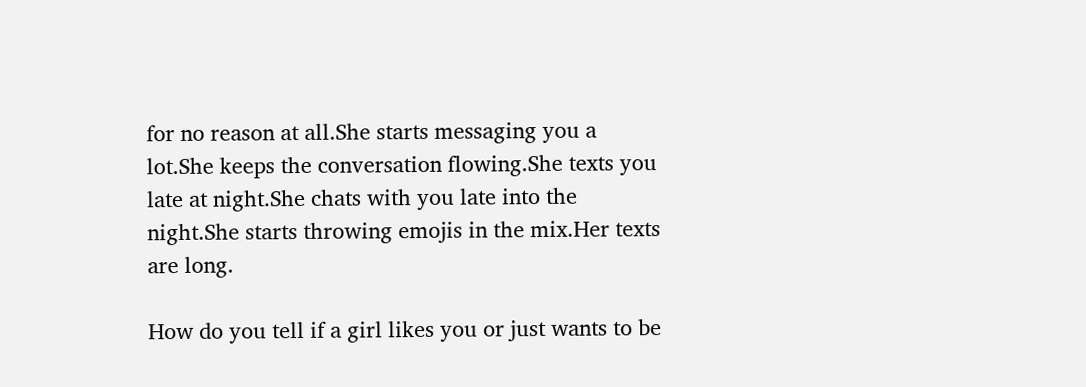for no reason at all.She starts messaging you a lot.She keeps the conversation flowing.She texts you late at night.She chats with you late into the night.She starts throwing emojis in the mix.Her texts are long.

How do you tell if a girl likes you or just wants to be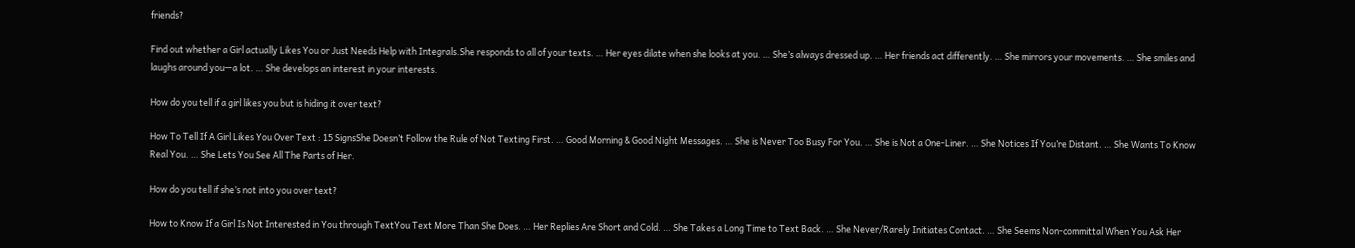friends?

Find out whether a Girl actually Likes You or Just Needs Help with Integrals.She responds to all of your texts. … Her eyes dilate when she looks at you. … She’s always dressed up. … Her friends act differently. … She mirrors your movements. … She smiles and laughs around you—a lot. … She develops an interest in your interests.

How do you tell if a girl likes you but is hiding it over text?

How To Tell If A Girl Likes You Over Text : 15 SignsShe Doesn’t Follow the Rule of Not Texting First. … Good Morning & Good Night Messages. … She is Never Too Busy For You. … She is Not a One-Liner. … She Notices If You’re Distant. … She Wants To Know Real You. … She Lets You See All The Parts of Her.

How do you tell if she’s not into you over text?

How to Know If a Girl Is Not Interested in You through TextYou Text More Than She Does. … Her Replies Are Short and Cold. … She Takes a Long Time to Text Back. … She Never/Rarely Initiates Contact. … She Seems Non-committal When You Ask Her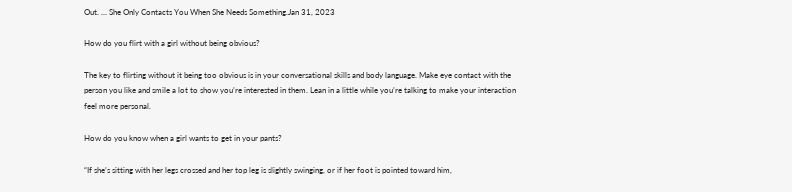Out. … She Only Contacts You When She Needs Something.Jan 31, 2023

How do you flirt with a girl without being obvious?

The key to flirting without it being too obvious is in your conversational skills and body language. Make eye contact with the person you like and smile a lot to show you’re interested in them. Lean in a little while you’re talking to make your interaction feel more personal.

How do you know when a girl wants to get in your pants?

“If she’s sitting with her legs crossed and her top leg is slightly swinging, or if her foot is pointed toward him,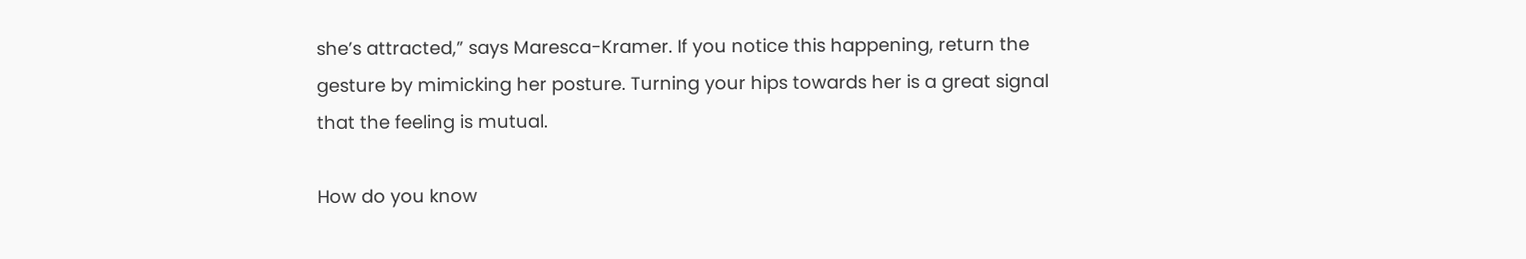she’s attracted,” says Maresca-Kramer. If you notice this happening, return the gesture by mimicking her posture. Turning your hips towards her is a great signal that the feeling is mutual.

How do you know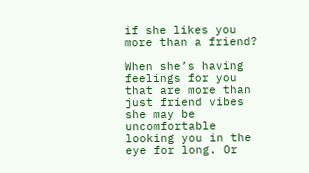if she likes you more than a friend?

When she’s having feelings for you that are more than just friend vibes she may be uncomfortable looking you in the eye for long. Or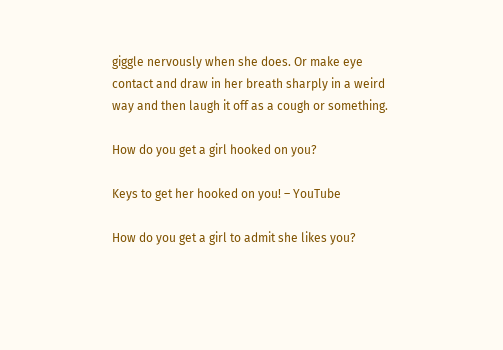giggle nervously when she does. Or make eye contact and draw in her breath sharply in a weird way and then laugh it off as a cough or something.

How do you get a girl hooked on you?

Keys to get her hooked on you! – YouTube

How do you get a girl to admit she likes you?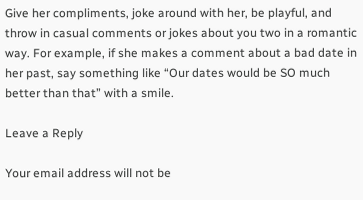Give her compliments, joke around with her, be playful, and throw in casual comments or jokes about you two in a romantic way. For example, if she makes a comment about a bad date in her past, say something like “Our dates would be SO much better than that” with a smile.

Leave a Reply

Your email address will not be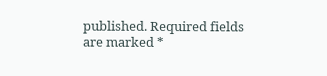published. Required fields are marked *